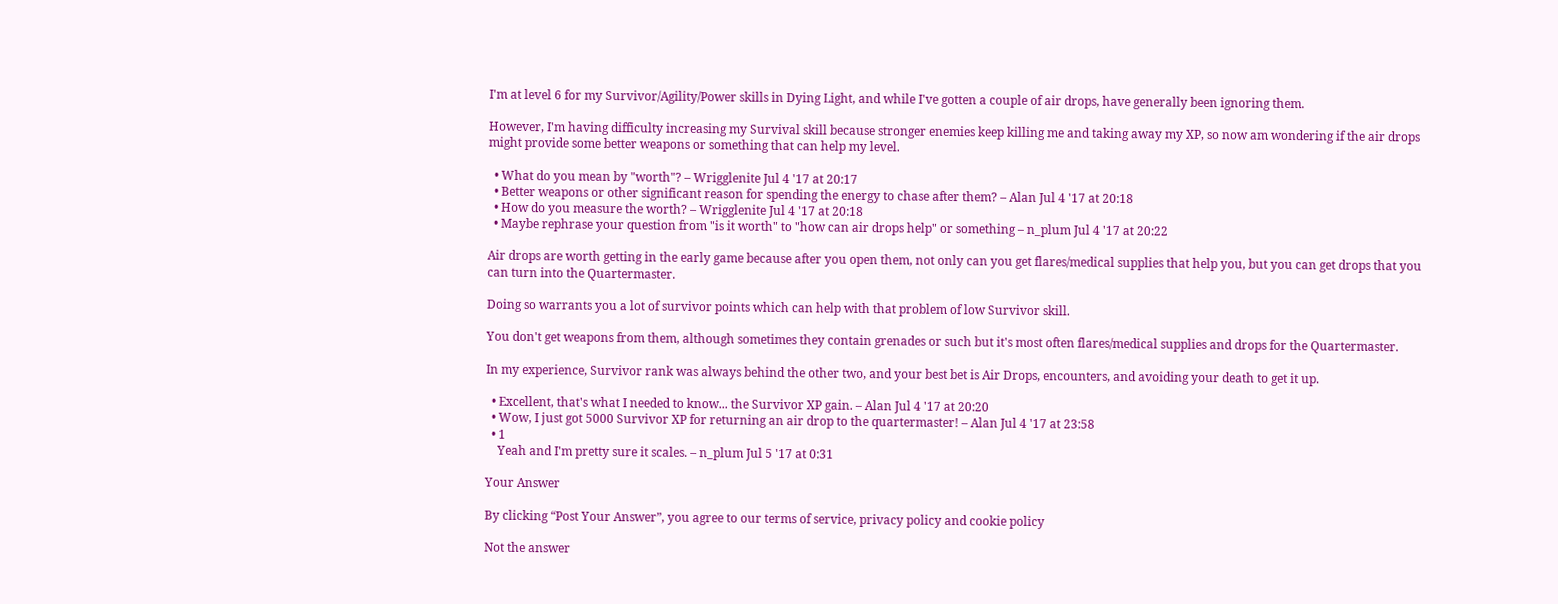I'm at level 6 for my Survivor/Agility/Power skills in Dying Light, and while I've gotten a couple of air drops, have generally been ignoring them.

However, I'm having difficulty increasing my Survival skill because stronger enemies keep killing me and taking away my XP, so now am wondering if the air drops might provide some better weapons or something that can help my level.

  • What do you mean by "worth"? – Wrigglenite Jul 4 '17 at 20:17
  • Better weapons or other significant reason for spending the energy to chase after them? – Alan Jul 4 '17 at 20:18
  • How do you measure the worth? – Wrigglenite Jul 4 '17 at 20:18
  • Maybe rephrase your question from "is it worth" to "how can air drops help" or something – n_plum Jul 4 '17 at 20:22

Air drops are worth getting in the early game because after you open them, not only can you get flares/medical supplies that help you, but you can get drops that you can turn into the Quartermaster.

Doing so warrants you a lot of survivor points which can help with that problem of low Survivor skill.

You don't get weapons from them, although sometimes they contain grenades or such but it's most often flares/medical supplies and drops for the Quartermaster.

In my experience, Survivor rank was always behind the other two, and your best bet is Air Drops, encounters, and avoiding your death to get it up.

  • Excellent, that's what I needed to know... the Survivor XP gain. – Alan Jul 4 '17 at 20:20
  • Wow, I just got 5000 Survivor XP for returning an air drop to the quartermaster! – Alan Jul 4 '17 at 23:58
  • 1
    Yeah and I'm pretty sure it scales. – n_plum Jul 5 '17 at 0:31

Your Answer

By clicking “Post Your Answer”, you agree to our terms of service, privacy policy and cookie policy

Not the answer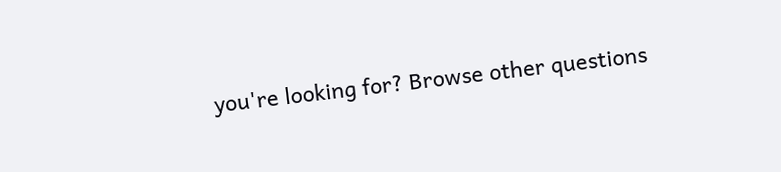you're looking for? Browse other questions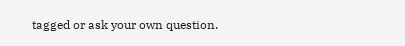tagged or ask your own question.